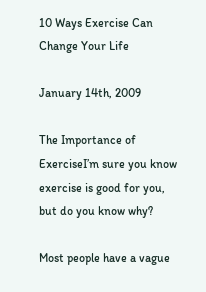10 Ways Exercise Can Change Your Life

January 14th, 2009

The Importance of ExerciseI’m sure you know exercise is good for you, but do you know why?

Most people have a vague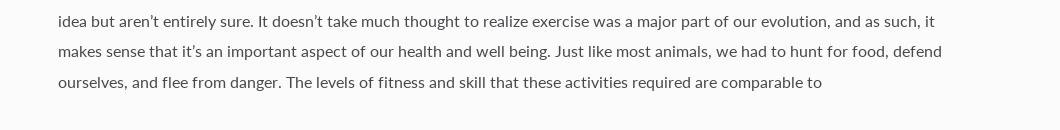idea but aren’t entirely sure. It doesn’t take much thought to realize exercise was a major part of our evolution, and as such, it makes sense that it’s an important aspect of our health and well being. Just like most animals, we had to hunt for food, defend ourselves, and flee from danger. The levels of fitness and skill that these activities required are comparable to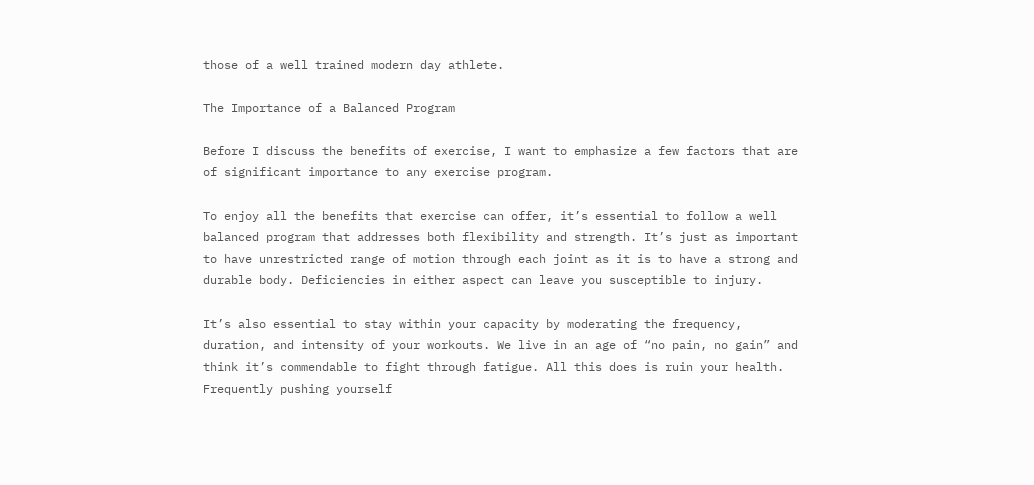those of a well trained modern day athlete.

The Importance of a Balanced Program

Before I discuss the benefits of exercise, I want to emphasize a few factors that are of significant importance to any exercise program.

To enjoy all the benefits that exercise can offer, it’s essential to follow a well balanced program that addresses both flexibility and strength. It’s just as important to have unrestricted range of motion through each joint as it is to have a strong and durable body. Deficiencies in either aspect can leave you susceptible to injury.

It’s also essential to stay within your capacity by moderating the frequency, duration, and intensity of your workouts. We live in an age of “no pain, no gain” and think it’s commendable to fight through fatigue. All this does is ruin your health. Frequently pushing yourself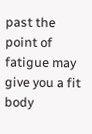past the point of fatigue may give you a fit body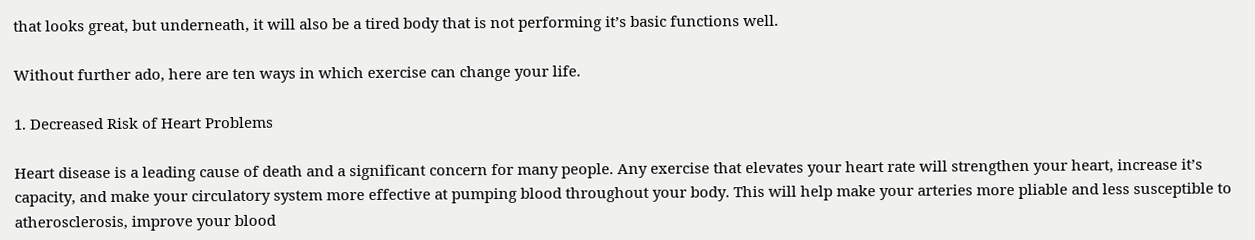that looks great, but underneath, it will also be a tired body that is not performing it’s basic functions well.

Without further ado, here are ten ways in which exercise can change your life.

1. Decreased Risk of Heart Problems

Heart disease is a leading cause of death and a significant concern for many people. Any exercise that elevates your heart rate will strengthen your heart, increase it’s capacity, and make your circulatory system more effective at pumping blood throughout your body. This will help make your arteries more pliable and less susceptible to atherosclerosis, improve your blood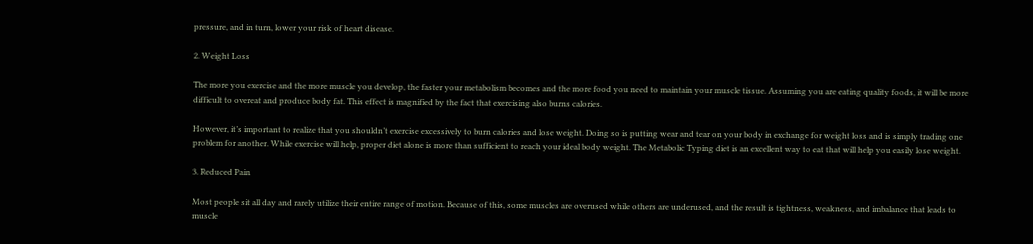pressure, and in turn, lower your risk of heart disease.

2. Weight Loss

The more you exercise and the more muscle you develop, the faster your metabolism becomes and the more food you need to maintain your muscle tissue. Assuming you are eating quality foods, it will be more difficult to overeat and produce body fat. This effect is magnified by the fact that exercising also burns calories.

However, it’s important to realize that you shouldn’t exercise excessively to burn calories and lose weight. Doing so is putting wear and tear on your body in exchange for weight loss and is simply trading one problem for another. While exercise will help, proper diet alone is more than sufficient to reach your ideal body weight. The Metabolic Typing diet is an excellent way to eat that will help you easily lose weight.

3. Reduced Pain

Most people sit all day and rarely utilize their entire range of motion. Because of this, some muscles are overused while others are underused, and the result is tightness, weakness, and imbalance that leads to muscle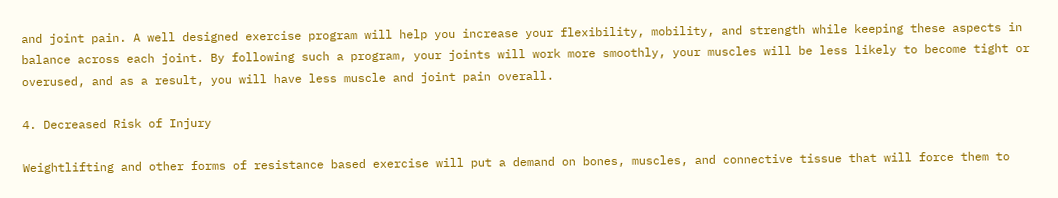and joint pain. A well designed exercise program will help you increase your flexibility, mobility, and strength while keeping these aspects in balance across each joint. By following such a program, your joints will work more smoothly, your muscles will be less likely to become tight or overused, and as a result, you will have less muscle and joint pain overall.

4. Decreased Risk of Injury

Weightlifting and other forms of resistance based exercise will put a demand on bones, muscles, and connective tissue that will force them to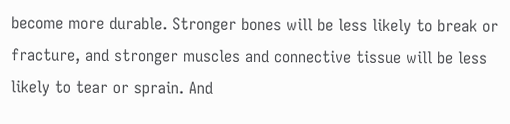become more durable. Stronger bones will be less likely to break or fracture, and stronger muscles and connective tissue will be less likely to tear or sprain. And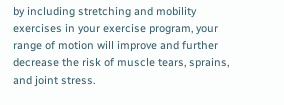by including stretching and mobility exercises in your exercise program, your range of motion will improve and further decrease the risk of muscle tears, sprains, and joint stress.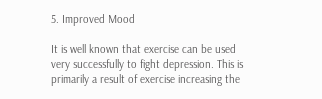5. Improved Mood

It is well known that exercise can be used very successfully to fight depression. This is primarily a result of exercise increasing the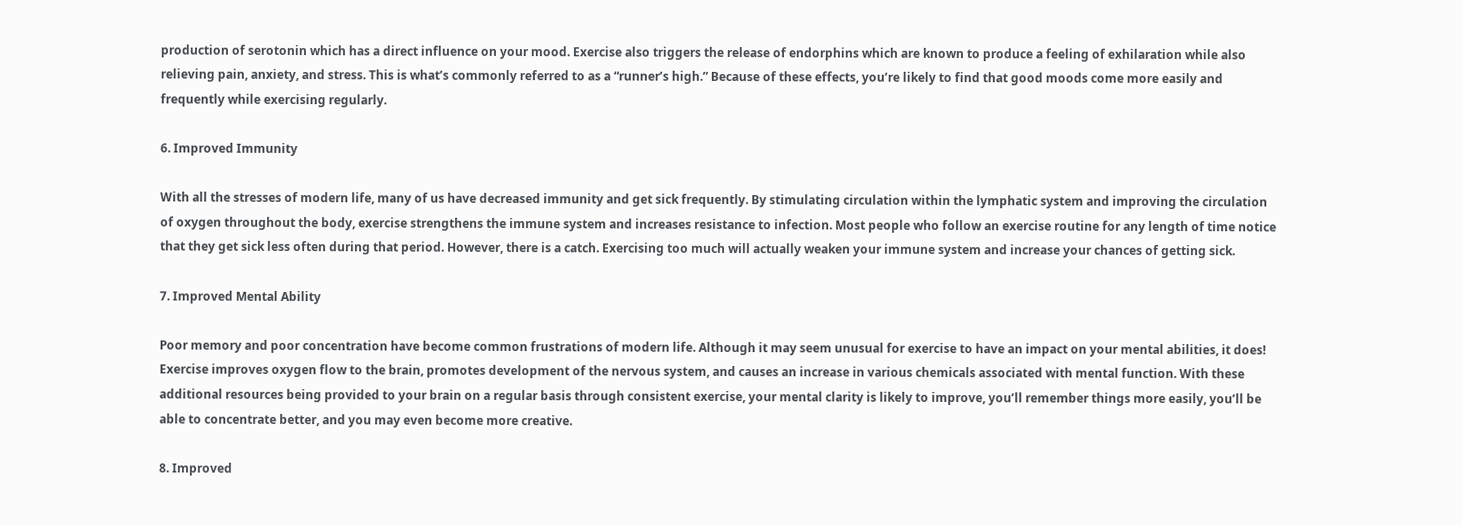production of serotonin which has a direct influence on your mood. Exercise also triggers the release of endorphins which are known to produce a feeling of exhilaration while also relieving pain, anxiety, and stress. This is what’s commonly referred to as a “runner’s high.” Because of these effects, you’re likely to find that good moods come more easily and frequently while exercising regularly.

6. Improved Immunity

With all the stresses of modern life, many of us have decreased immunity and get sick frequently. By stimulating circulation within the lymphatic system and improving the circulation of oxygen throughout the body, exercise strengthens the immune system and increases resistance to infection. Most people who follow an exercise routine for any length of time notice that they get sick less often during that period. However, there is a catch. Exercising too much will actually weaken your immune system and increase your chances of getting sick.

7. Improved Mental Ability

Poor memory and poor concentration have become common frustrations of modern life. Although it may seem unusual for exercise to have an impact on your mental abilities, it does! Exercise improves oxygen flow to the brain, promotes development of the nervous system, and causes an increase in various chemicals associated with mental function. With these additional resources being provided to your brain on a regular basis through consistent exercise, your mental clarity is likely to improve, you’ll remember things more easily, you’ll be able to concentrate better, and you may even become more creative.

8. Improved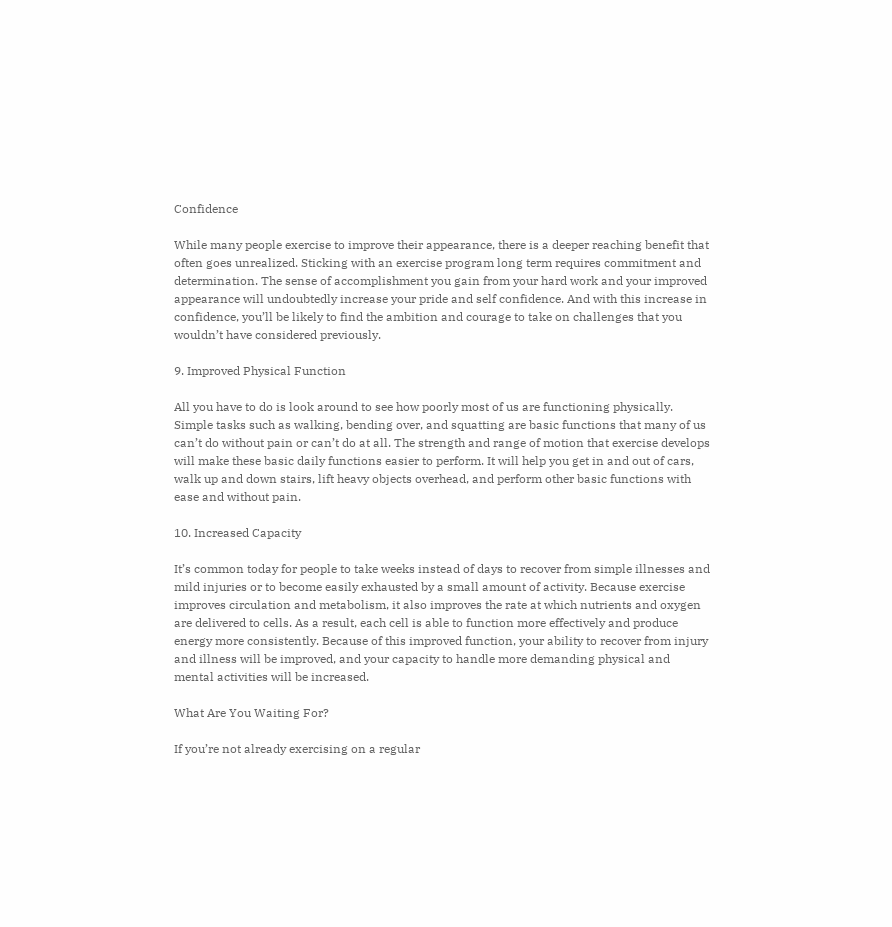Confidence

While many people exercise to improve their appearance, there is a deeper reaching benefit that often goes unrealized. Sticking with an exercise program long term requires commitment and determination. The sense of accomplishment you gain from your hard work and your improved appearance will undoubtedly increase your pride and self confidence. And with this increase in confidence, you’ll be likely to find the ambition and courage to take on challenges that you wouldn’t have considered previously.

9. Improved Physical Function

All you have to do is look around to see how poorly most of us are functioning physically. Simple tasks such as walking, bending over, and squatting are basic functions that many of us can’t do without pain or can’t do at all. The strength and range of motion that exercise develops will make these basic daily functions easier to perform. It will help you get in and out of cars, walk up and down stairs, lift heavy objects overhead, and perform other basic functions with ease and without pain.

10. Increased Capacity

It’s common today for people to take weeks instead of days to recover from simple illnesses and mild injuries or to become easily exhausted by a small amount of activity. Because exercise improves circulation and metabolism, it also improves the rate at which nutrients and oxygen are delivered to cells. As a result, each cell is able to function more effectively and produce energy more consistently. Because of this improved function, your ability to recover from injury and illness will be improved, and your capacity to handle more demanding physical and mental activities will be increased.

What Are You Waiting For?

If you’re not already exercising on a regular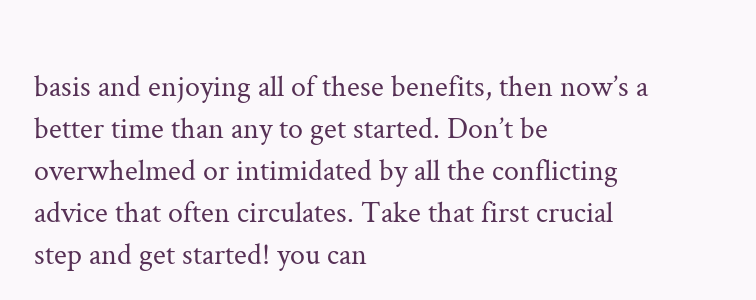basis and enjoying all of these benefits, then now’s a better time than any to get started. Don’t be overwhelmed or intimidated by all the conflicting advice that often circulates. Take that first crucial step and get started! you can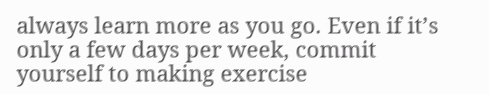always learn more as you go. Even if it’s only a few days per week, commit yourself to making exercise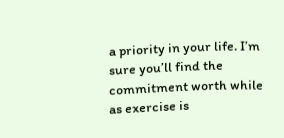a priority in your life. I’m sure you’ll find the commitment worth while as exercise is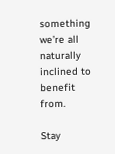something we’re all naturally inclined to benefit from.

Stay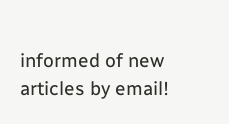informed of new articles by email!